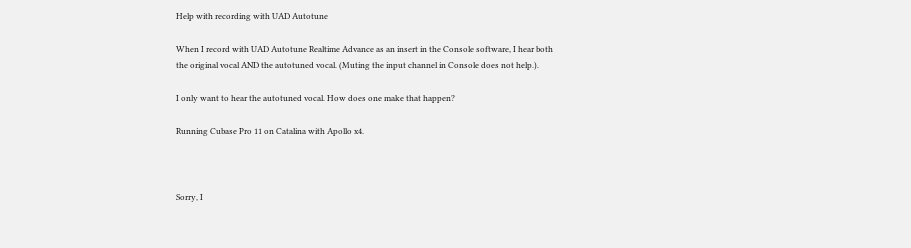Help with recording with UAD Autotune

When I record with UAD Autotune Realtime Advance as an insert in the Console software, I hear both the original vocal AND the autotuned vocal. (Muting the input channel in Console does not help.).

I only want to hear the autotuned vocal. How does one make that happen?

Running Cubase Pro 11 on Catalina with Apollo x4.



Sorry, I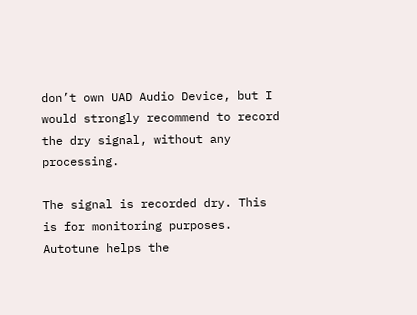don’t own UAD Audio Device, but I would strongly recommend to record the dry signal, without any processing.

The signal is recorded dry. This is for monitoring purposes. Autotune helps the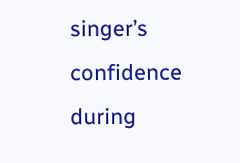singer’s confidence during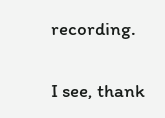recording.


I see, thank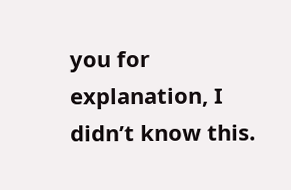you for explanation, I didn’t know this.